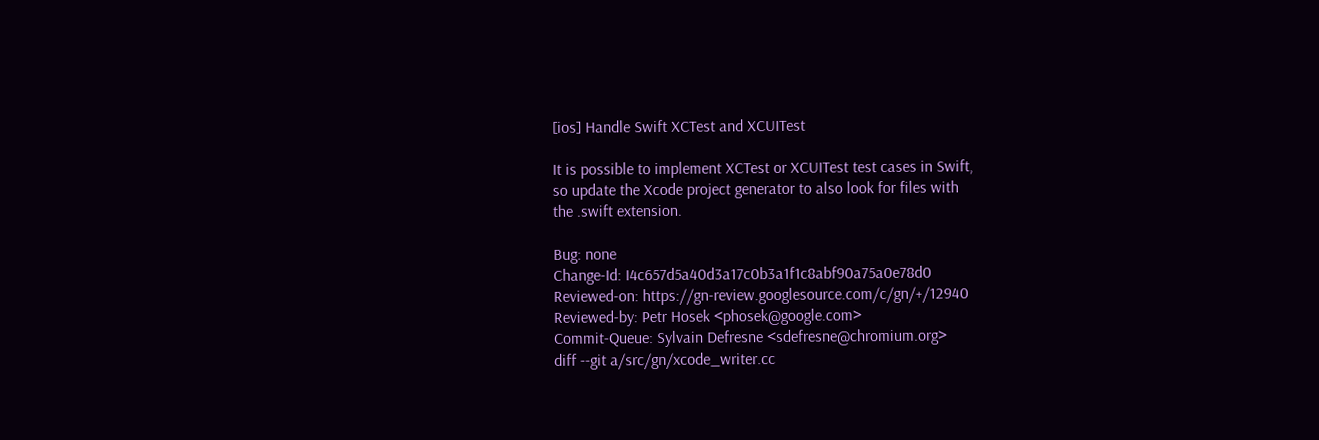[ios] Handle Swift XCTest and XCUITest

It is possible to implement XCTest or XCUITest test cases in Swift,
so update the Xcode project generator to also look for files with
the .swift extension.

Bug: none
Change-Id: I4c657d5a40d3a17c0b3a1f1c8abf90a75a0e78d0
Reviewed-on: https://gn-review.googlesource.com/c/gn/+/12940
Reviewed-by: Petr Hosek <phosek@google.com>
Commit-Queue: Sylvain Defresne <sdefresne@chromium.org>
diff --git a/src/gn/xcode_writer.cc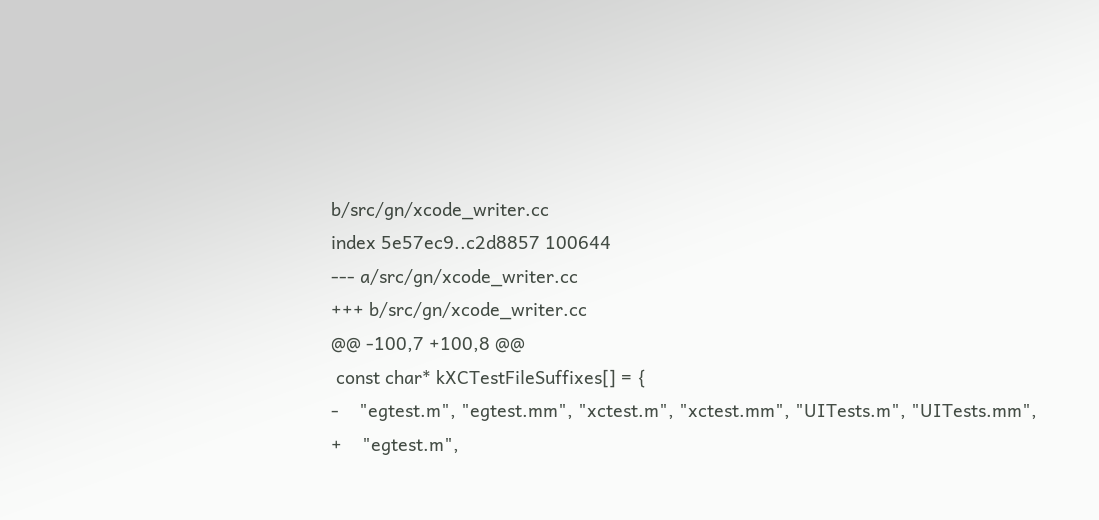b/src/gn/xcode_writer.cc
index 5e57ec9..c2d8857 100644
--- a/src/gn/xcode_writer.cc
+++ b/src/gn/xcode_writer.cc
@@ -100,7 +100,8 @@
 const char* kXCTestFileSuffixes[] = {
-    "egtest.m", "egtest.mm", "xctest.m", "xctest.mm", "UITests.m", "UITests.mm",
+    "egtest.m",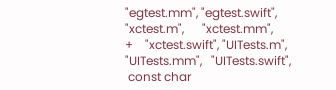"egtest.mm", "egtest.swift", "xctest.m",      "xctest.mm",
+    "xctest.swift", "UITests.m", "UITests.mm",   "UITests.swift",
 const char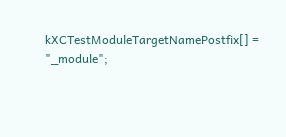kXCTestModuleTargetNamePostfix[] = "_module";